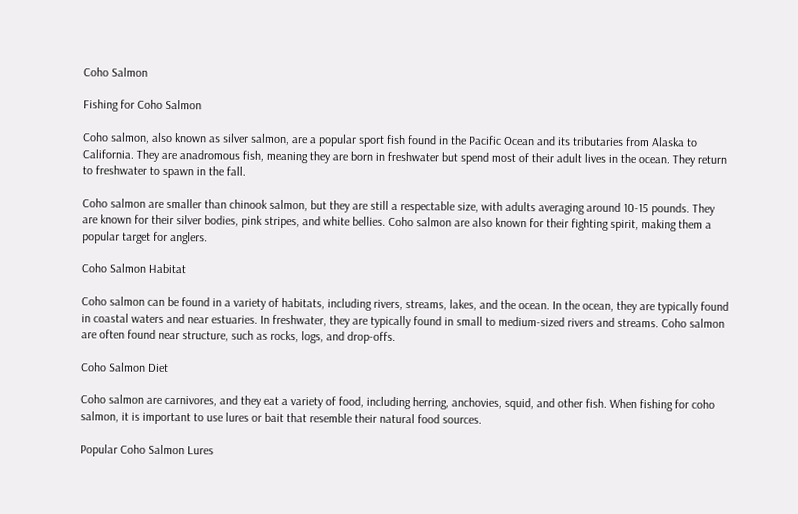Coho Salmon

Fishing for Coho Salmon

Coho salmon, also known as silver salmon, are a popular sport fish found in the Pacific Ocean and its tributaries from Alaska to California. They are anadromous fish, meaning they are born in freshwater but spend most of their adult lives in the ocean. They return to freshwater to spawn in the fall.

Coho salmon are smaller than chinook salmon, but they are still a respectable size, with adults averaging around 10-15 pounds. They are known for their silver bodies, pink stripes, and white bellies. Coho salmon are also known for their fighting spirit, making them a popular target for anglers.

Coho Salmon Habitat

Coho salmon can be found in a variety of habitats, including rivers, streams, lakes, and the ocean. In the ocean, they are typically found in coastal waters and near estuaries. In freshwater, they are typically found in small to medium-sized rivers and streams. Coho salmon are often found near structure, such as rocks, logs, and drop-offs.

Coho Salmon Diet

Coho salmon are carnivores, and they eat a variety of food, including herring, anchovies, squid, and other fish. When fishing for coho salmon, it is important to use lures or bait that resemble their natural food sources.

Popular Coho Salmon Lures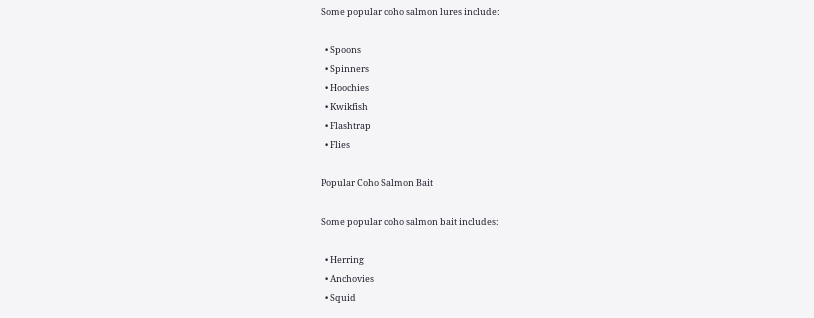Some popular coho salmon lures include:

  • Spoons
  • Spinners
  • Hoochies
  • Kwikfish
  • Flashtrap
  • Flies

Popular Coho Salmon Bait

Some popular coho salmon bait includes:

  • Herring
  • Anchovies
  • Squid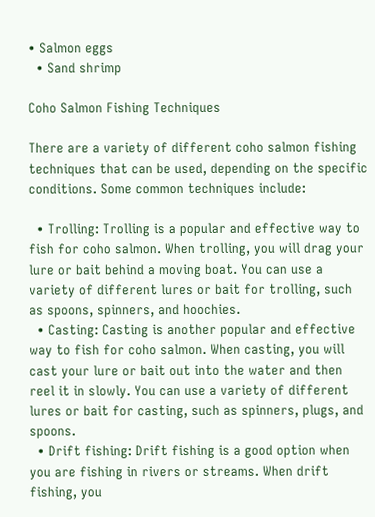• Salmon eggs
  • Sand shrimp

Coho Salmon Fishing Techniques

There are a variety of different coho salmon fishing techniques that can be used, depending on the specific conditions. Some common techniques include:

  • Trolling: Trolling is a popular and effective way to fish for coho salmon. When trolling, you will drag your lure or bait behind a moving boat. You can use a variety of different lures or bait for trolling, such as spoons, spinners, and hoochies.
  • Casting: Casting is another popular and effective way to fish for coho salmon. When casting, you will cast your lure or bait out into the water and then reel it in slowly. You can use a variety of different lures or bait for casting, such as spinners, plugs, and spoons.
  • Drift fishing: Drift fishing is a good option when you are fishing in rivers or streams. When drift fishing, you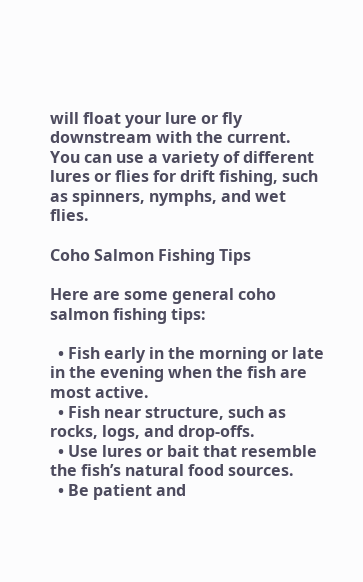will float your lure or fly downstream with the current. You can use a variety of different lures or flies for drift fishing, such as spinners, nymphs, and wet flies.

Coho Salmon Fishing Tips

Here are some general coho salmon fishing tips:

  • Fish early in the morning or late in the evening when the fish are most active.
  • Fish near structure, such as rocks, logs, and drop-offs.
  • Use lures or bait that resemble the fish’s natural food sources.
  • Be patient and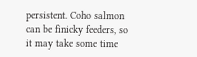persistent. Coho salmon can be finicky feeders, so it may take some time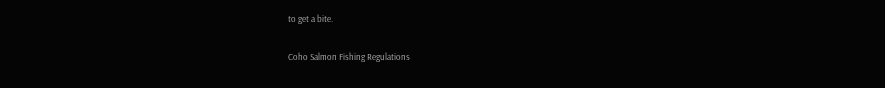to get a bite.

Coho Salmon Fishing Regulations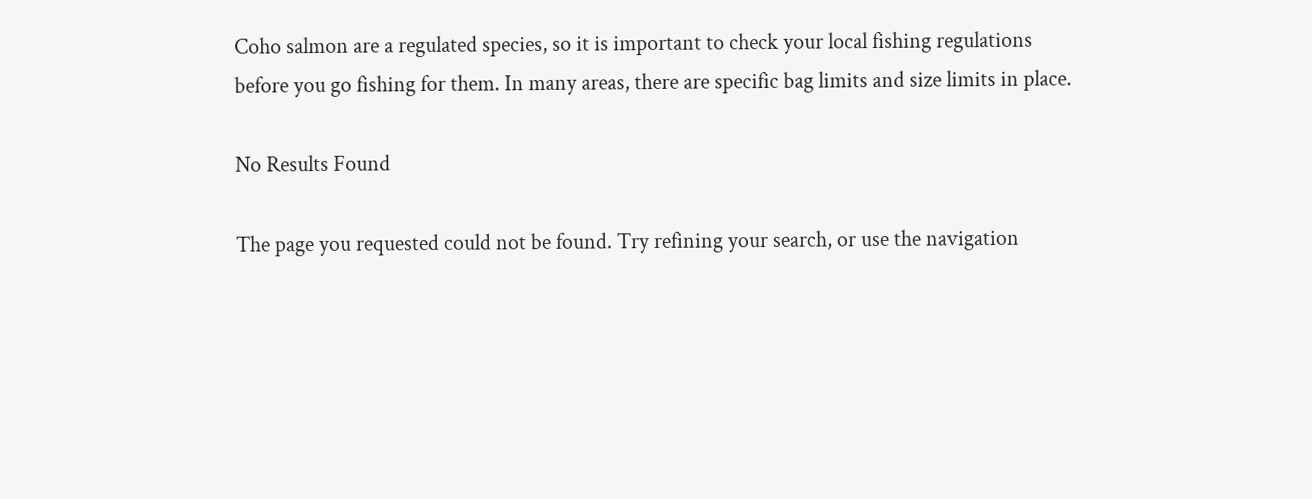Coho salmon are a regulated species, so it is important to check your local fishing regulations before you go fishing for them. In many areas, there are specific bag limits and size limits in place.

No Results Found

The page you requested could not be found. Try refining your search, or use the navigation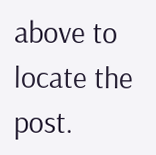above to locate the post.